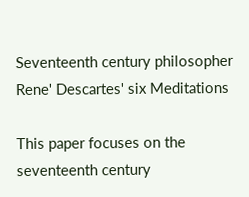Seventeenth century philosopher Rene' Descartes' six Meditations

This paper focuses on the seventeenth century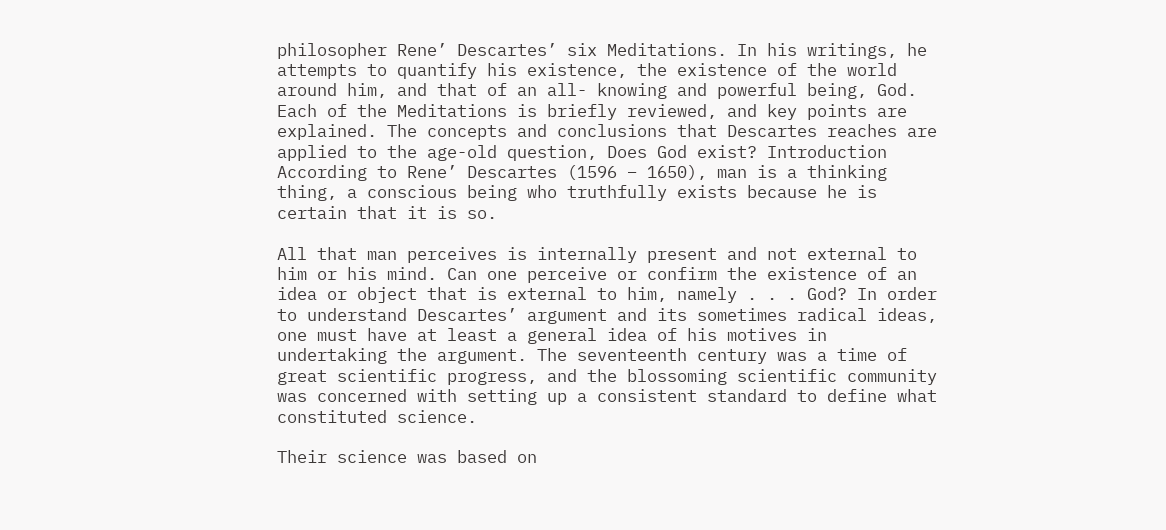philosopher Rene’ Descartes’ six Meditations. In his writings, he attempts to quantify his existence, the existence of the world around him, and that of an all- knowing and powerful being, God. Each of the Meditations is briefly reviewed, and key points are explained. The concepts and conclusions that Descartes reaches are applied to the age-old question, Does God exist? Introduction According to Rene’ Descartes (1596 – 1650), man is a thinking thing, a conscious being who truthfully exists because he is certain that it is so.

All that man perceives is internally present and not external to him or his mind. Can one perceive or confirm the existence of an idea or object that is external to him, namely . . . God? In order to understand Descartes’ argument and its sometimes radical ideas, one must have at least a general idea of his motives in undertaking the argument. The seventeenth century was a time of great scientific progress, and the blossoming scientific community was concerned with setting up a consistent standard to define what constituted science.

Their science was based on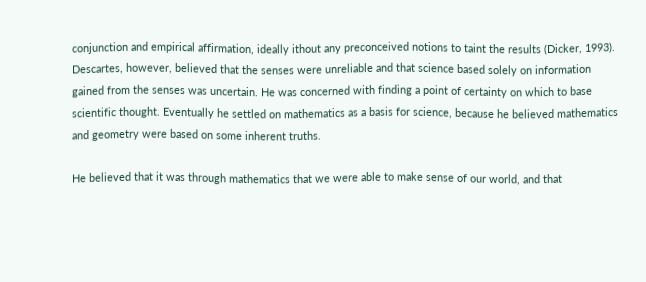conjunction and empirical affirmation, ideally ithout any preconceived notions to taint the results (Dicker, 1993). Descartes, however, believed that the senses were unreliable and that science based solely on information gained from the senses was uncertain. He was concerned with finding a point of certainty on which to base scientific thought. Eventually he settled on mathematics as a basis for science, because he believed mathematics and geometry were based on some inherent truths.

He believed that it was through mathematics that we were able to make sense of our world, and that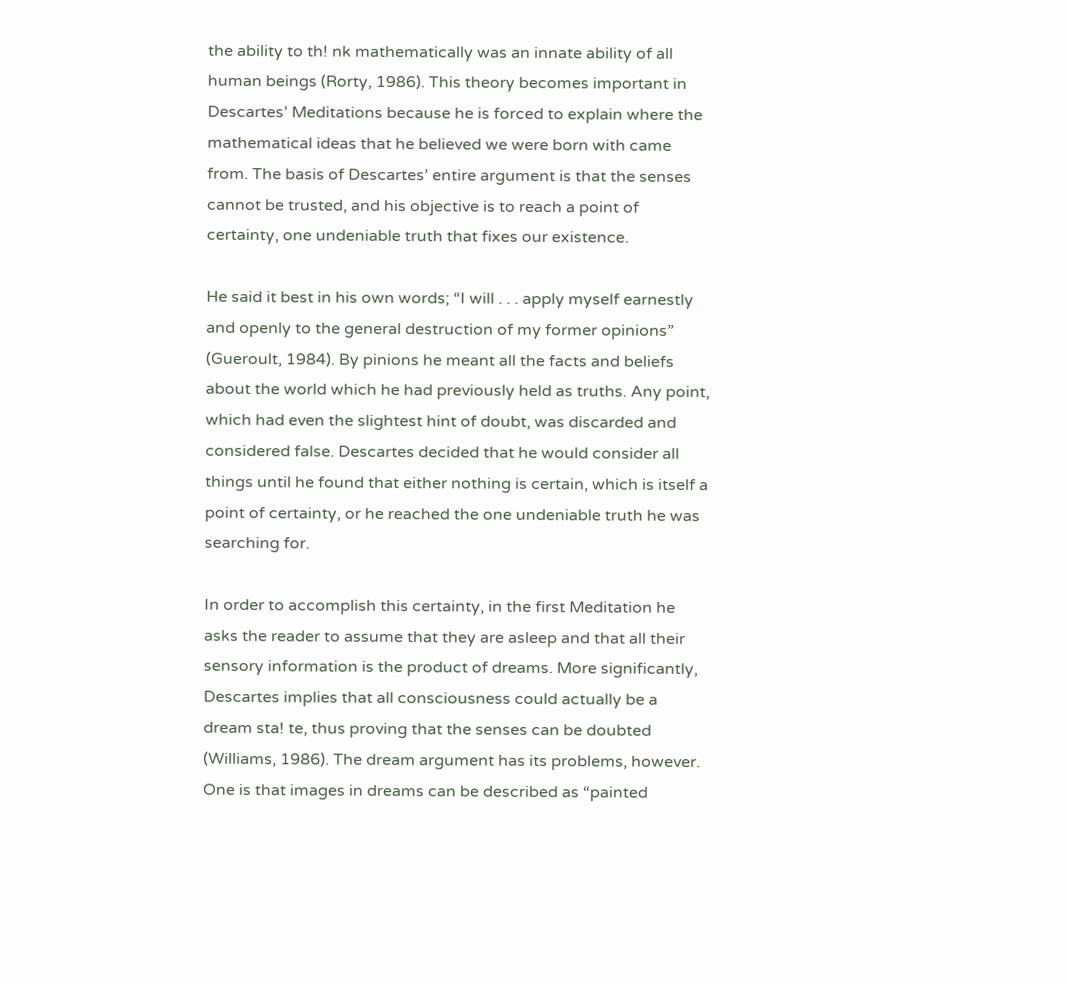the ability to th! nk mathematically was an innate ability of all human beings (Rorty, 1986). This theory becomes important in Descartes’ Meditations because he is forced to explain where the mathematical ideas that he believed we were born with came from. The basis of Descartes’ entire argument is that the senses cannot be trusted, and his objective is to reach a point of certainty, one undeniable truth that fixes our existence.

He said it best in his own words; “I will . . . apply myself earnestly and openly to the general destruction of my former opinions” (Gueroult, 1984). By pinions he meant all the facts and beliefs about the world which he had previously held as truths. Any point, which had even the slightest hint of doubt, was discarded and considered false. Descartes decided that he would consider all things until he found that either nothing is certain, which is itself a point of certainty, or he reached the one undeniable truth he was searching for.

In order to accomplish this certainty, in the first Meditation he asks the reader to assume that they are asleep and that all their sensory information is the product of dreams. More significantly, Descartes implies that all consciousness could actually be a dream sta! te, thus proving that the senses can be doubted (Williams, 1986). The dream argument has its problems, however. One is that images in dreams can be described as “painted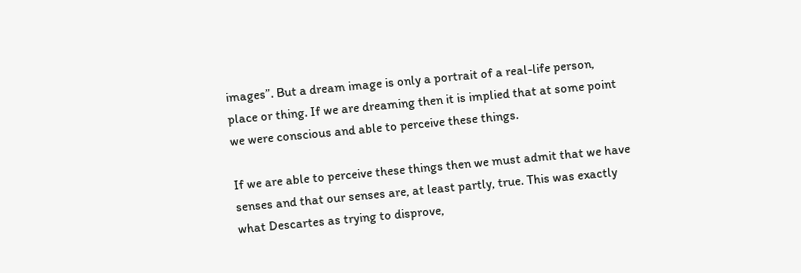images”. But a dream image is only a portrait of a real-life person, place or thing. If we are dreaming then it is implied that at some point we were conscious and able to perceive these things.

If we are able to perceive these things then we must admit that we have senses and that our senses are, at least partly, true. This was exactly what Descartes as trying to disprove,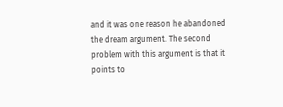and it was one reason he abandoned the dream argument. The second problem with this argument is that it points to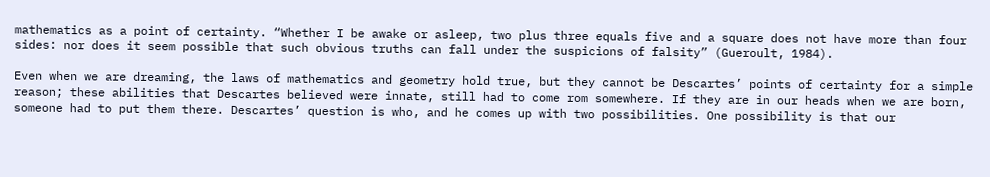mathematics as a point of certainty. “Whether I be awake or asleep, two plus three equals five and a square does not have more than four sides: nor does it seem possible that such obvious truths can fall under the suspicions of falsity” (Gueroult, 1984).

Even when we are dreaming, the laws of mathematics and geometry hold true, but they cannot be Descartes’ points of certainty for a simple reason; these abilities that Descartes believed were innate, still had to come rom somewhere. If they are in our heads when we are born, someone had to put them there. Descartes’ question is who, and he comes up with two possibilities. One possibility is that our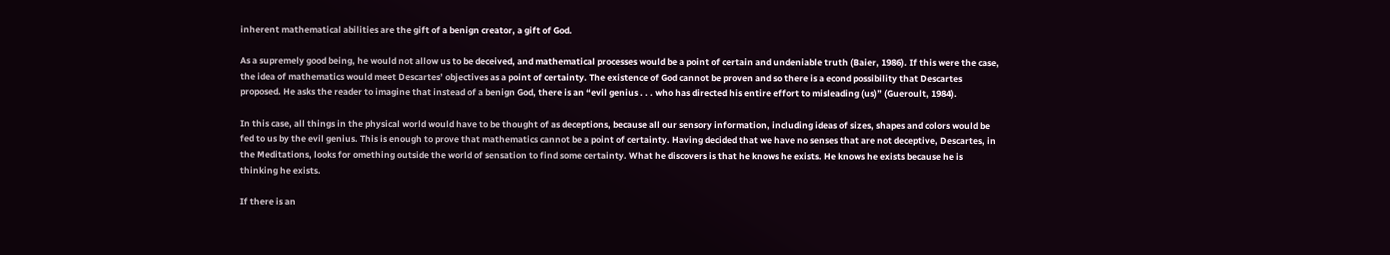inherent mathematical abilities are the gift of a benign creator, a gift of God.

As a supremely good being, he would not allow us to be deceived, and mathematical processes would be a point of certain and undeniable truth (Baier, 1986). If this were the case, the idea of mathematics would meet Descartes’ objectives as a point of certainty. The existence of God cannot be proven and so there is a econd possibility that Descartes proposed. He asks the reader to imagine that instead of a benign God, there is an “evil genius . . . who has directed his entire effort to misleading (us)” (Gueroult, 1984).

In this case, all things in the physical world would have to be thought of as deceptions, because all our sensory information, including ideas of sizes, shapes and colors would be fed to us by the evil genius. This is enough to prove that mathematics cannot be a point of certainty. Having decided that we have no senses that are not deceptive, Descartes, in the Meditations, looks for omething outside the world of sensation to find some certainty. What he discovers is that he knows he exists. He knows he exists because he is thinking he exists.

If there is an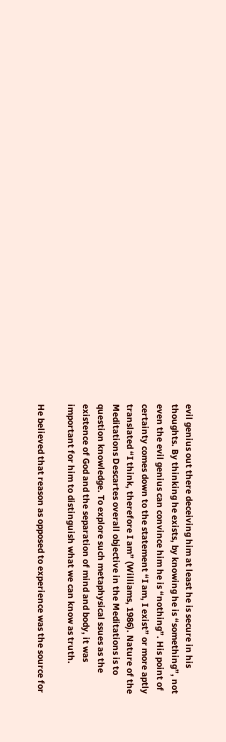evil genius out there deceiving him at least he is secure in his thoughts. By thinking he exists, by knowing he is “something”, not even the evil genius can convince him he is “nothing”. His point of certainty comes down to the statement “I am, I exist” or more aptly translated “I think, therefore I am” (Williams, 1986). Nature of the Meditations Descartes overall objective in the Meditations is to question knowledge. To explore such metaphysical ssues as the existence of God and the separation of mind and body, it was important for him to distinguish what we can know as truth.

He believed that reason as opposed to experience was the source for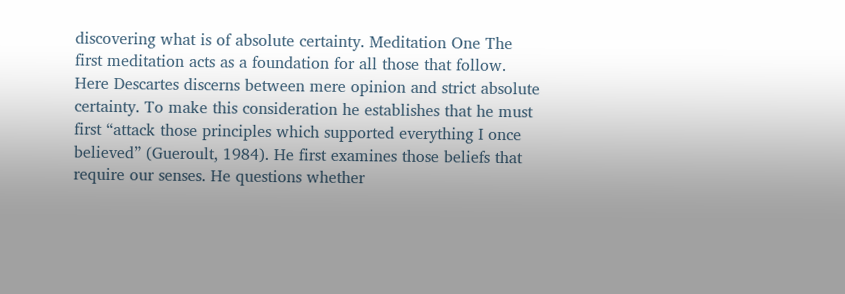discovering what is of absolute certainty. Meditation One The first meditation acts as a foundation for all those that follow. Here Descartes discerns between mere opinion and strict absolute certainty. To make this consideration he establishes that he must first “attack those principles which supported everything I once believed” (Gueroult, 1984). He first examines those beliefs that require our senses. He questions whether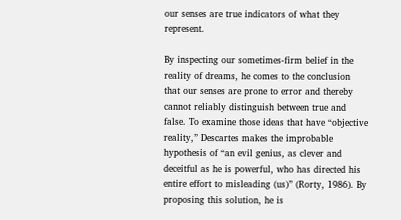our senses are true indicators of what they represent.

By inspecting our sometimes-firm belief in the reality of dreams, he comes to the conclusion that our senses are prone to error and thereby cannot reliably distinguish between true and false. To examine those ideas that have “objective reality,” Descartes makes the improbable hypothesis of “an evil genius, as clever and deceitful as he is powerful, who has directed his entire effort to misleading (us)” (Rorty, 1986). By proposing this solution, he is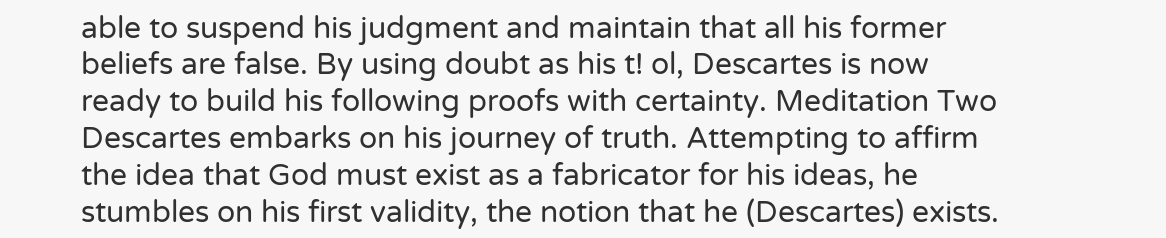able to suspend his judgment and maintain that all his former beliefs are false. By using doubt as his t! ol, Descartes is now ready to build his following proofs with certainty. Meditation Two Descartes embarks on his journey of truth. Attempting to affirm the idea that God must exist as a fabricator for his ideas, he stumbles on his first validity, the notion that he (Descartes) exists.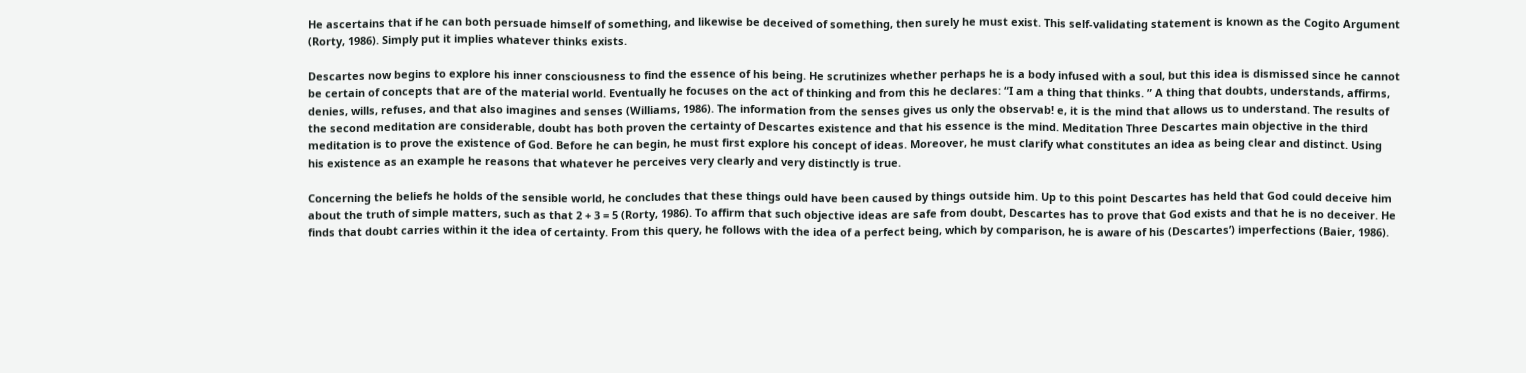He ascertains that if he can both persuade himself of something, and likewise be deceived of something, then surely he must exist. This self-validating statement is known as the Cogito Argument (Rorty, 1986). Simply put it implies whatever thinks exists.

Descartes now begins to explore his inner consciousness to find the essence of his being. He scrutinizes whether perhaps he is a body infused with a soul, but this idea is dismissed since he cannot be certain of concepts that are of the material world. Eventually he focuses on the act of thinking and from this he declares: “I am a thing that thinks. ” A thing that doubts, understands, affirms, denies, wills, refuses, and that also imagines and senses (Williams, 1986). The information from the senses gives us only the observab! e, it is the mind that allows us to understand. The results of the second meditation are considerable, doubt has both proven the certainty of Descartes existence and that his essence is the mind. Meditation Three Descartes main objective in the third meditation is to prove the existence of God. Before he can begin, he must first explore his concept of ideas. Moreover, he must clarify what constitutes an idea as being clear and distinct. Using his existence as an example he reasons that whatever he perceives very clearly and very distinctly is true.

Concerning the beliefs he holds of the sensible world, he concludes that these things ould have been caused by things outside him. Up to this point Descartes has held that God could deceive him about the truth of simple matters, such as that 2 + 3 = 5 (Rorty, 1986). To affirm that such objective ideas are safe from doubt, Descartes has to prove that God exists and that he is no deceiver. He finds that doubt carries within it the idea of certainty. From this query, he follows with the idea of a perfect being, which by comparison, he is aware of his (Descartes’) imperfections (Baier, 1986).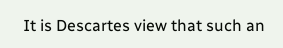It is Descartes view that such an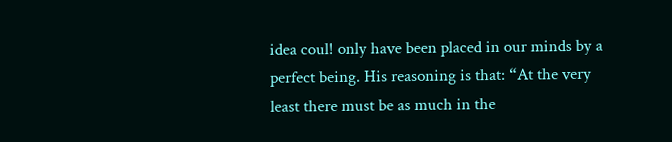idea coul! only have been placed in our minds by a perfect being. His reasoning is that: “At the very least there must be as much in the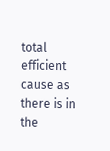total efficient cause as there is in the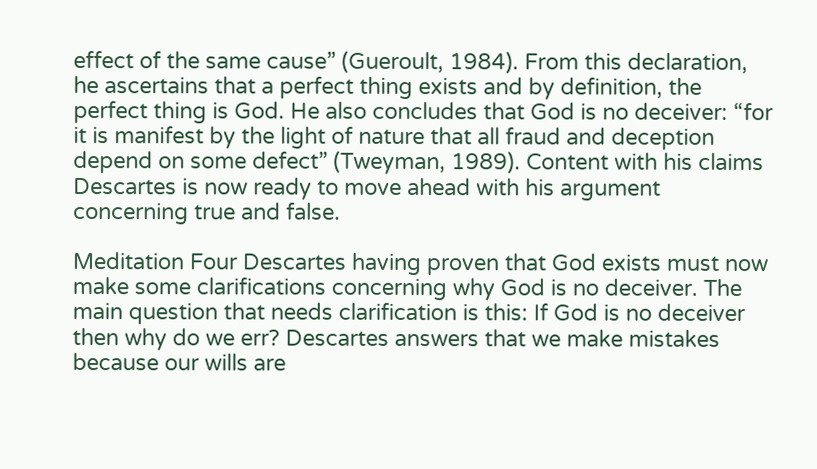effect of the same cause” (Gueroult, 1984). From this declaration, he ascertains that a perfect thing exists and by definition, the perfect thing is God. He also concludes that God is no deceiver: “for it is manifest by the light of nature that all fraud and deception depend on some defect” (Tweyman, 1989). Content with his claims Descartes is now ready to move ahead with his argument concerning true and false.

Meditation Four Descartes having proven that God exists must now make some clarifications concerning why God is no deceiver. The main question that needs clarification is this: If God is no deceiver then why do we err? Descartes answers that we make mistakes because our wills are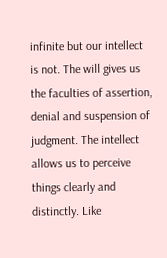infinite but our intellect is not. The will gives us the faculties of assertion, denial and suspension of judgment. The intellect allows us to perceive things clearly and distinctly. Like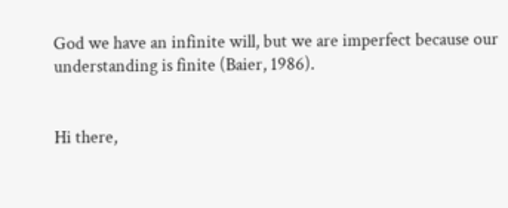God we have an infinite will, but we are imperfect because our understanding is finite (Baier, 1986).


Hi there,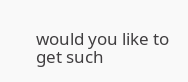would you like to get such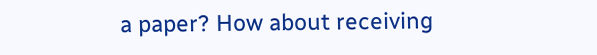a paper? How about receiving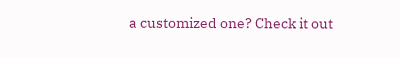a customized one? Check it out